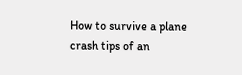How to survive a plane crash tips of an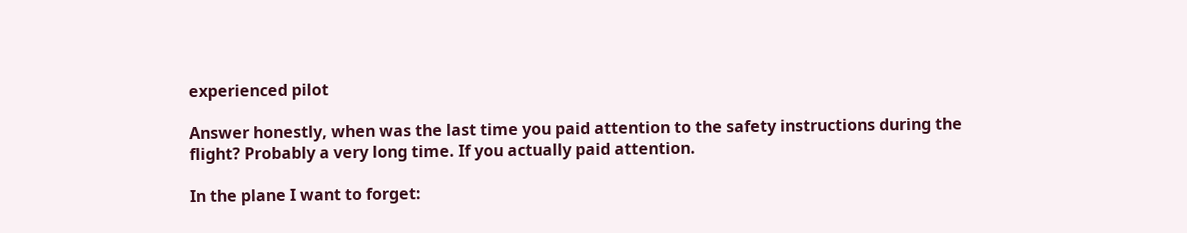experienced pilot

Answer honestly, when was the last time you paid attention to the safety instructions during the flight? Probably a very long time. If you actually paid attention.

In the plane I want to forget: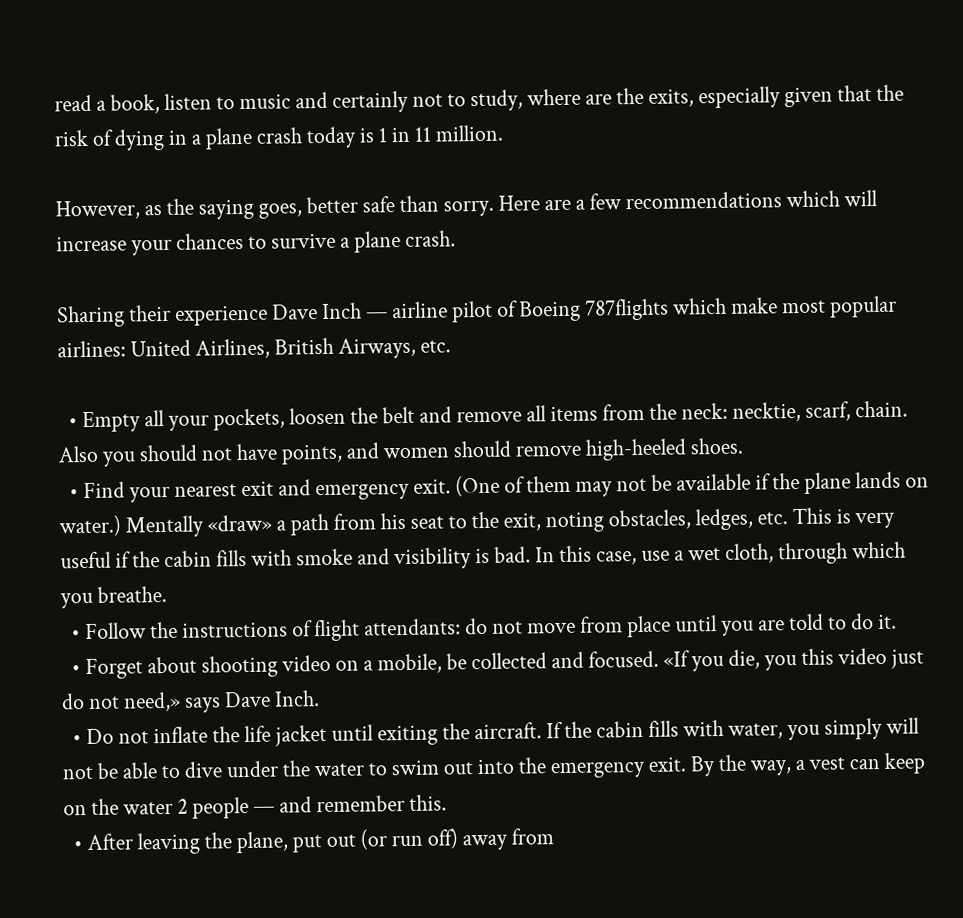read a book, listen to music and certainly not to study, where are the exits, especially given that the risk of dying in a plane crash today is 1 in 11 million.

However, as the saying goes, better safe than sorry. Here are a few recommendations which will increase your chances to survive a plane crash.

Sharing their experience Dave Inch — airline pilot of Boeing 787flights which make most popular airlines: United Airlines, British Airways, etc.

  • Empty all your pockets, loosen the belt and remove all items from the neck: necktie, scarf, chain. Also you should not have points, and women should remove high-heeled shoes.
  • Find your nearest exit and emergency exit. (One of them may not be available if the plane lands on water.) Mentally «draw» a path from his seat to the exit, noting obstacles, ledges, etc. This is very useful if the cabin fills with smoke and visibility is bad. In this case, use a wet cloth, through which you breathe.
  • Follow the instructions of flight attendants: do not move from place until you are told to do it.
  • Forget about shooting video on a mobile, be collected and focused. «If you die, you this video just do not need,» says Dave Inch.
  • Do not inflate the life jacket until exiting the aircraft. If the cabin fills with water, you simply will not be able to dive under the water to swim out into the emergency exit. By the way, a vest can keep on the water 2 people — and remember this.
  • After leaving the plane, put out (or run off) away from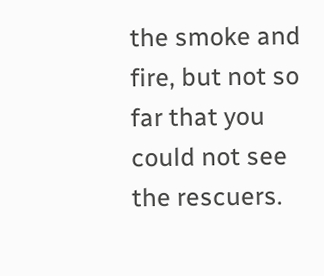the smoke and fire, but not so far that you could not see the rescuers.